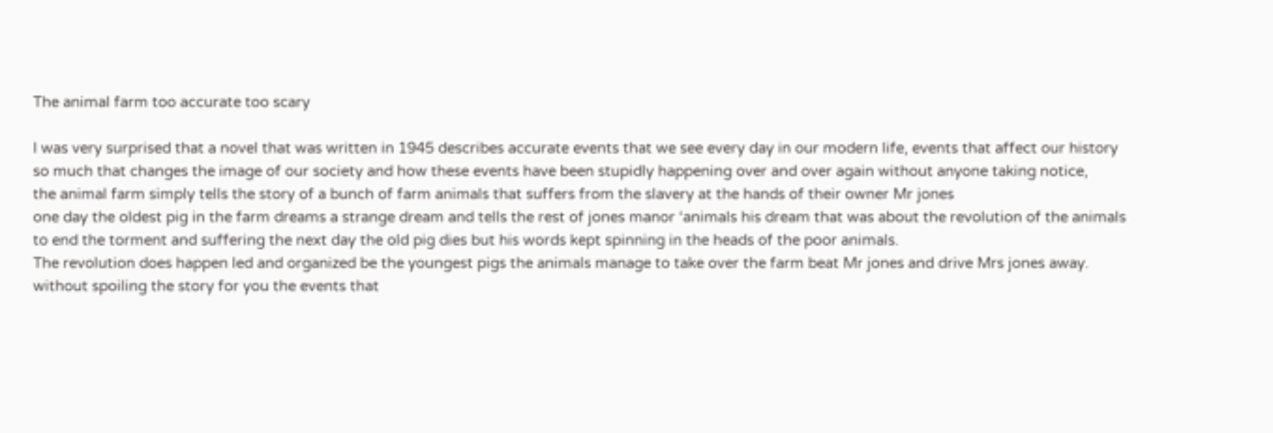The animal farm too accurate too scary

I was very surprised that a novel that was written in 1945 describes accurate events that we see every day in our modern life, events that affect our history so much that changes the image of our society and how these events have been stupidly happening over and over again without anyone taking notice,
the animal farm simply tells the story of a bunch of farm animals that suffers from the slavery at the hands of their owner Mr jones
one day the oldest pig in the farm dreams a strange dream and tells the rest of jones manor ‘animals his dream that was about the revolution of the animals to end the torment and suffering the next day the old pig dies but his words kept spinning in the heads of the poor animals.
The revolution does happen led and organized be the youngest pigs the animals manage to take over the farm beat Mr jones and drive Mrs jones away.
without spoiling the story for you the events that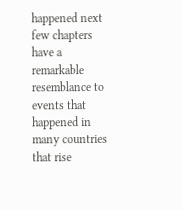happened next few chapters have a remarkable resemblance to events that happened in many countries that rise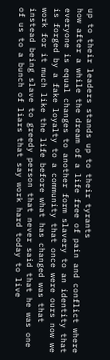up to their leaders stands up to their tyrants
how after a while the dream of a life free of pain and conflict where everyone is equal changes to another form slavery to an identity that is forged by a fake loyalty to a community that once were ours now we work for it much like the life before what has changed was that instead being slave to greedy person that never said that he was one of us to a bunch of liars that say work hard today to live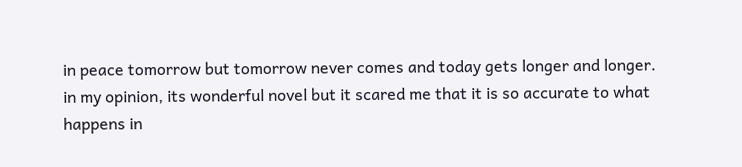in peace tomorrow but tomorrow never comes and today gets longer and longer.
in my opinion, its wonderful novel but it scared me that it is so accurate to what happens in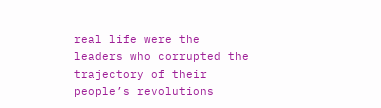real life were the leaders who corrupted the trajectory of their people’s revolutions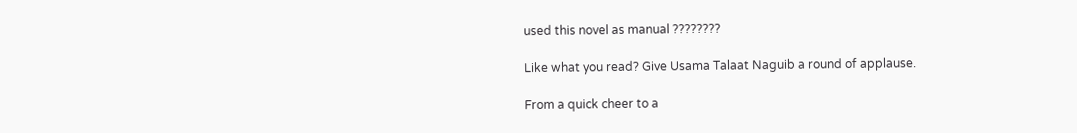used this novel as manual ????????

Like what you read? Give Usama Talaat Naguib a round of applause.

From a quick cheer to a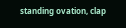standing ovation, clap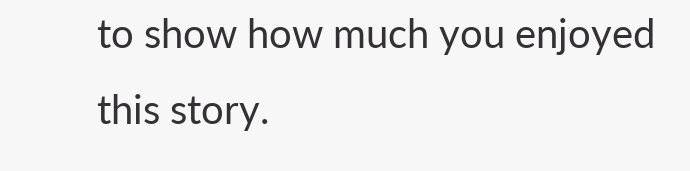to show how much you enjoyed this story.